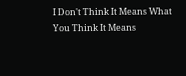I Don't Think It Means What You Think It Means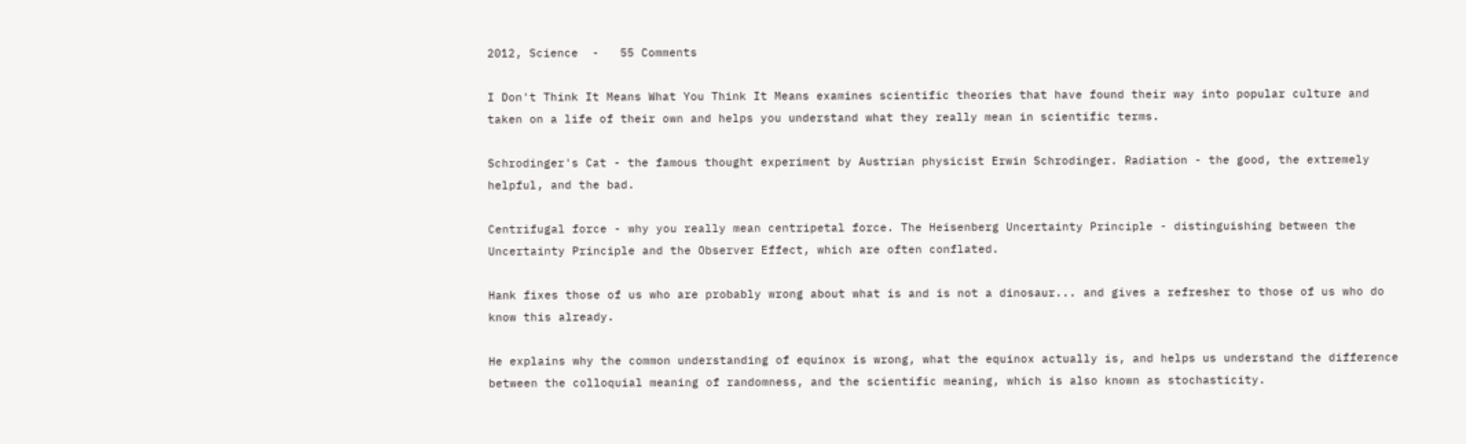2012, Science  -   55 Comments

I Don't Think It Means What You Think It Means examines scientific theories that have found their way into popular culture and taken on a life of their own and helps you understand what they really mean in scientific terms.

Schrodinger's Cat - the famous thought experiment by Austrian physicist Erwin Schrodinger. Radiation - the good, the extremely helpful, and the bad.

Centrifugal force - why you really mean centripetal force. The Heisenberg Uncertainty Principle - distinguishing between the Uncertainty Principle and the Observer Effect, which are often conflated.

Hank fixes those of us who are probably wrong about what is and is not a dinosaur... and gives a refresher to those of us who do know this already.

He explains why the common understanding of equinox is wrong, what the equinox actually is, and helps us understand the difference between the colloquial meaning of randomness, and the scientific meaning, which is also known as stochasticity.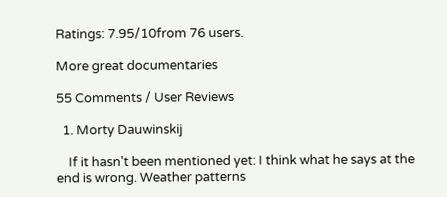Ratings: 7.95/10from 76 users.

More great documentaries

55 Comments / User Reviews

  1. Morty Dauwinskij

    If it hasn't been mentioned yet: I think what he says at the end is wrong. Weather patterns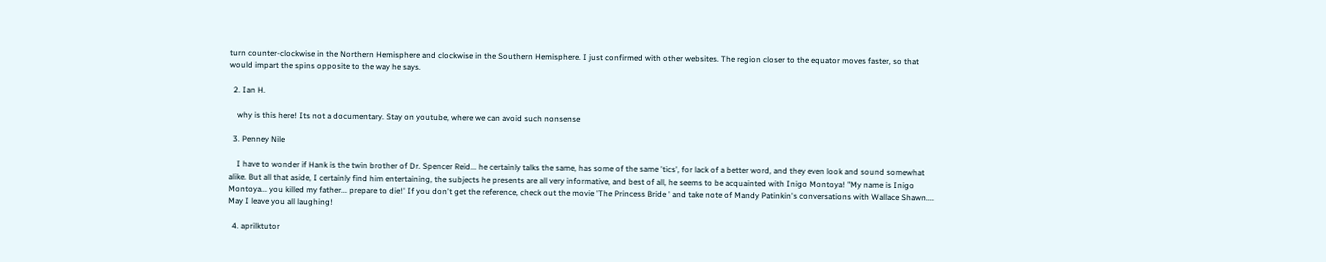turn counter-clockwise in the Northern Hemisphere and clockwise in the Southern Hemisphere. I just confirmed with other websites. The region closer to the equator moves faster, so that would impart the spins opposite to the way he says.

  2. Ian H.

    why is this here! Its not a documentary. Stay on youtube, where we can avoid such nonsense

  3. Penney Nile

    I have to wonder if Hank is the twin brother of Dr. Spencer Reid... he certainly talks the same, has some of the same 'tics', for lack of a better word, and they even look and sound somewhat alike. But all that aside, I certainly find him entertaining, the subjects he presents are all very informative, and best of all, he seems to be acquainted with Inigo Montoya! "My name is Inigo Montoya... you killed my father... prepare to die!' If you don't get the reference, check out the movie 'The Princess Bride ' and take note of Mandy Patinkin's conversations with Wallace Shawn.... May I leave you all laughing!

  4. aprilktutor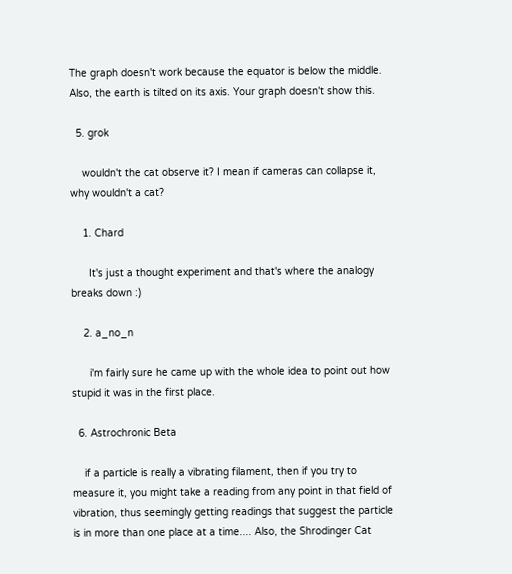The graph doesn't work because the equator is below the middle. Also, the earth is tilted on its axis. Your graph doesn't show this.

  5. grok

    wouldn't the cat observe it? I mean if cameras can collapse it, why wouldn't a cat?

    1. Chard

      It's just a thought experiment and that's where the analogy breaks down :)

    2. a_no_n

      i'm fairly sure he came up with the whole idea to point out how stupid it was in the first place.

  6. Astrochronic Beta

    if a particle is really a vibrating filament, then if you try to measure it, you might take a reading from any point in that field of vibration, thus seemingly getting readings that suggest the particle is in more than one place at a time.... Also, the Shrodinger Cat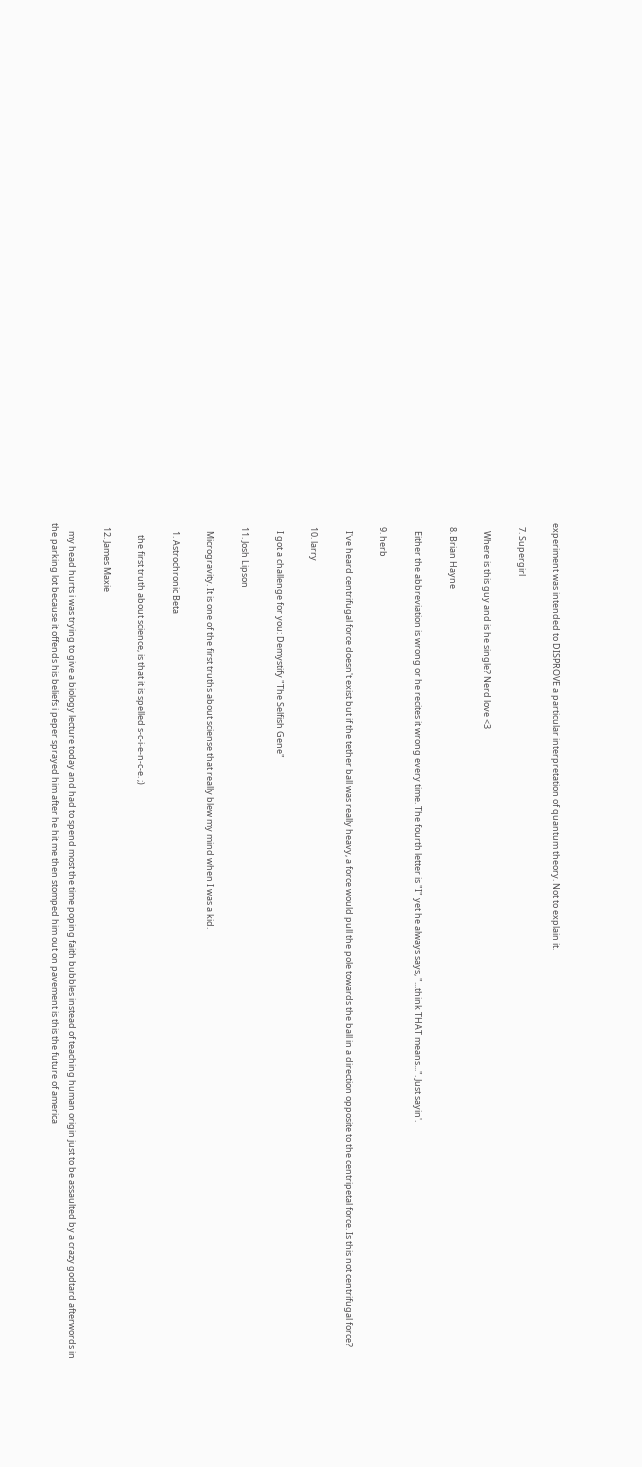experiment was intended to DISPROVE a particular interpretation of quantum theory. Not to explain it.

  7. Supergirl

    Where is this guy and is he single? Nerd love <3

  8. Brian Hayne

    Either the abbreviation is wrong or he recites it wrong every time. The fourth letter is "I" yet he always says, "...think THAT means...". Just sayin'.

  9. herb

    I've heard centrifugal force doesn't exist but if the tether ball was really heavy, a force would pull the pole towards the ball in a direction opposite to the centripetal force. Is this not centrifugal force?

  10. larry

    I got a challenge for you: Demystify "The Selfish Gene"

  11. Josh Lipson

    Microgravity. It is one of the first truths about sciense that really blew my mind when I was a kid.

    1. Astrochronic Beta

      the first truth about science, is that it is spelled s-c-i-e-n-c-e. ;)

  12. James Maxie

    my head hurts i was trying to give a biology lecture today and had to spend most the time poping faith bubbles instead of teaching human origin just to be assaulted by a crazy godtard afterwords in the parking lot because it offends his beliefs i peper sprayed him after he hit me then stomped him out on pavement is this the future of america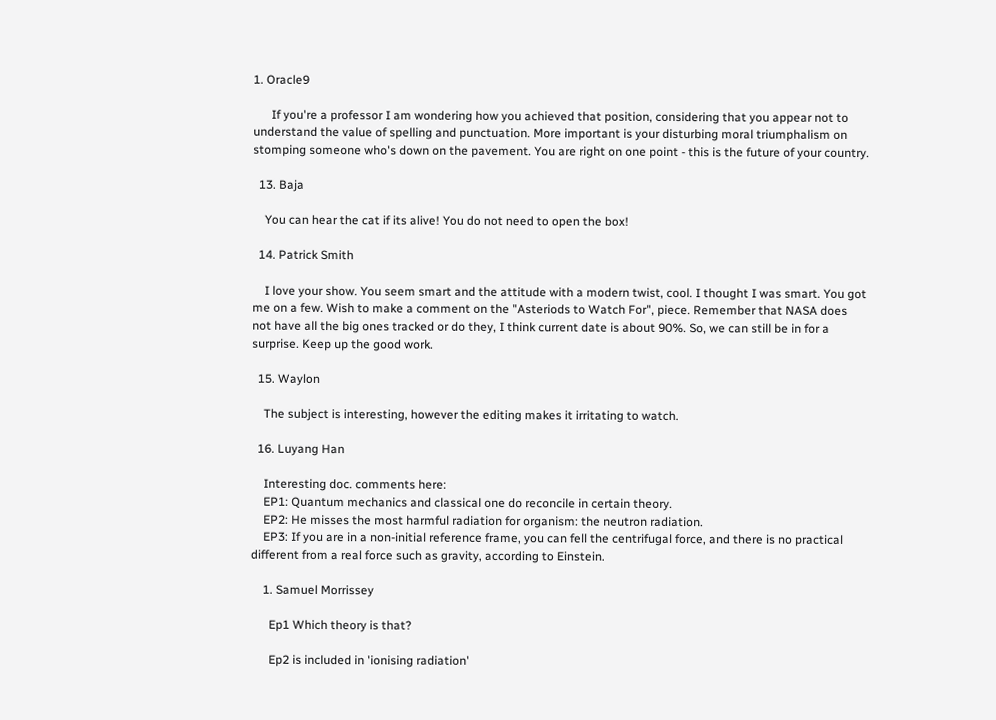1. Oracle9

      If you're a professor I am wondering how you achieved that position, considering that you appear not to understand the value of spelling and punctuation. More important is your disturbing moral triumphalism on stomping someone who's down on the pavement. You are right on one point - this is the future of your country.

  13. Baja

    You can hear the cat if its alive! You do not need to open the box!

  14. Patrick Smith

    I love your show. You seem smart and the attitude with a modern twist, cool. I thought I was smart. You got me on a few. Wish to make a comment on the "Asteriods to Watch For", piece. Remember that NASA does not have all the big ones tracked or do they, I think current date is about 90%. So, we can still be in for a surprise. Keep up the good work.

  15. Waylon

    The subject is interesting, however the editing makes it irritating to watch.

  16. Luyang Han

    Interesting doc. comments here:
    EP1: Quantum mechanics and classical one do reconcile in certain theory.
    EP2: He misses the most harmful radiation for organism: the neutron radiation.
    EP3: If you are in a non-initial reference frame, you can fell the centrifugal force, and there is no practical different from a real force such as gravity, according to Einstein.

    1. Samuel Morrissey

      Ep1 Which theory is that?

      Ep2 is included in 'ionising radiation'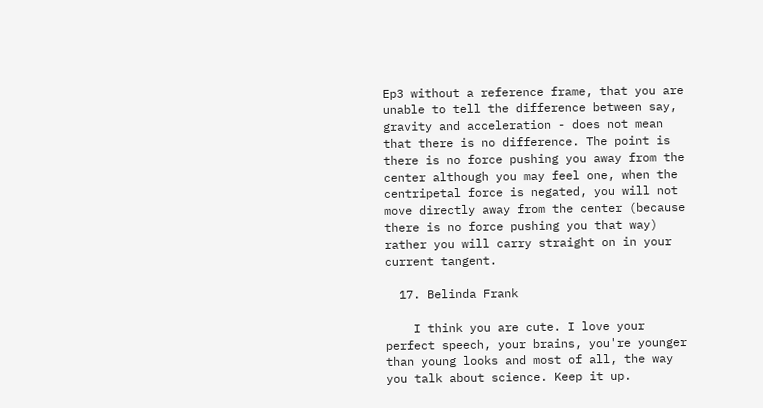Ep3 without a reference frame, that you are unable to tell the difference between say, gravity and acceleration - does not mean that there is no difference. The point is there is no force pushing you away from the center although you may feel one, when the centripetal force is negated, you will not move directly away from the center (because there is no force pushing you that way) rather you will carry straight on in your current tangent.

  17. Belinda Frank

    I think you are cute. I love your perfect speech, your brains, you're younger than young looks and most of all, the way you talk about science. Keep it up.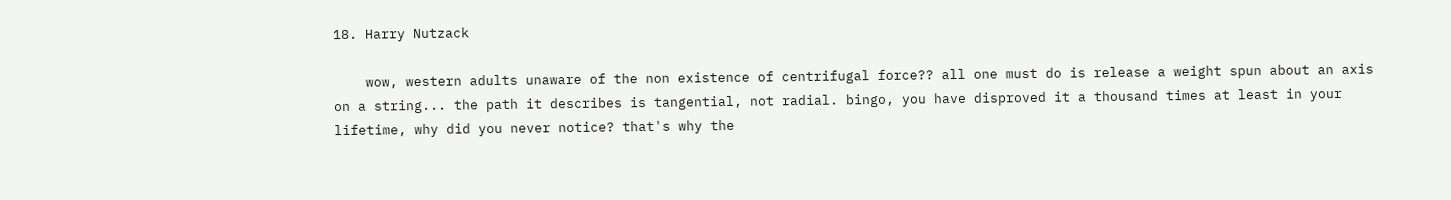18. Harry Nutzack

    wow, western adults unaware of the non existence of centrifugal force?? all one must do is release a weight spun about an axis on a string... the path it describes is tangential, not radial. bingo, you have disproved it a thousand times at least in your lifetime, why did you never notice? that's why the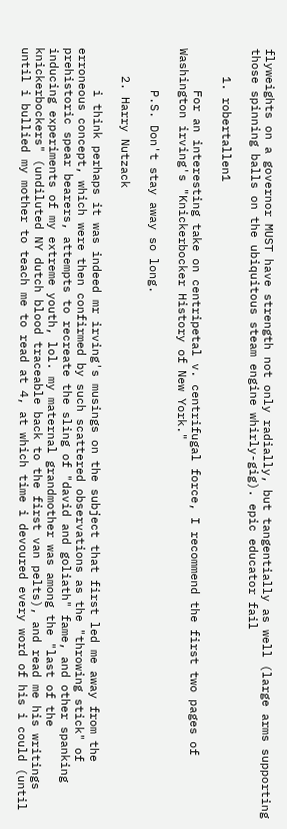flyweights on a governor MUST have strength not only radially, but tangentially as well (large arms supporting those spinning balls on the ubiquitous steam engine whirly-gig). epic educator fail

    1. robertallen1

      For an interesting take on centripetal v. centrifugal force, I recommend the first two pages of Washington irving's "Knickerbocker History of New York."

      P.S. Don't stay away so long.

    2. Harry Nutzack

      i think perhaps it was indeed mr irving's musings on the subject that first led me away from the erroneous concept, which were then confirmed by such scattered observations as the "throwing stick" of prehistoric spear bearers, attempts to recreate the sling of "david and goliath" fame, and other spanking inducing experiments of my extreme youth, lol. my maternal grandmother was among the "last of the knickerbockers" (undiluted NY dutch blood traceable back to the first van pelts), and read me his writings until i bullied my mother to teach me to read at 4, at which time i devoured every word of his i could (until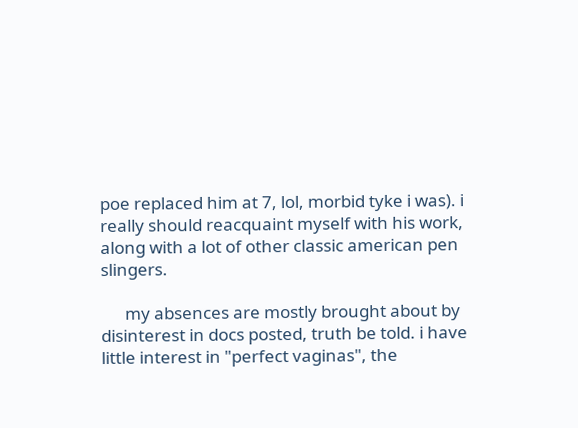poe replaced him at 7, lol, morbid tyke i was). i really should reacquaint myself with his work, along with a lot of other classic american pen slingers.

      my absences are mostly brought about by disinterest in docs posted, truth be told. i have little interest in "perfect vaginas", the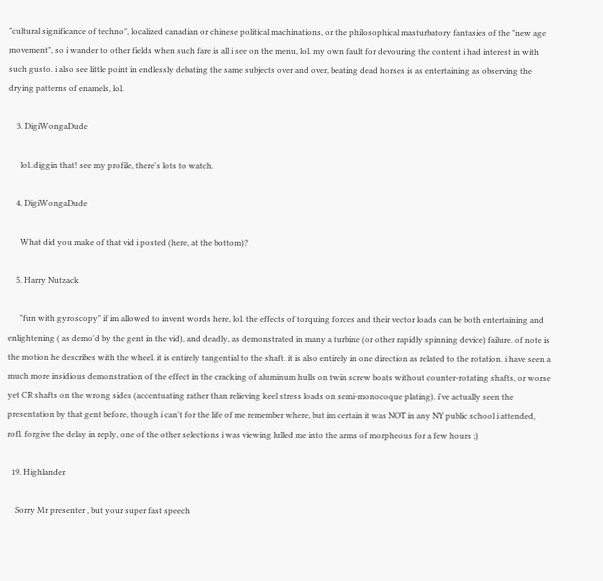"cultural significance of techno", localized canadian or chinese political machinations, or the philosophical masturbatory fantasies of the "new age movement", so i wander to other fields when such fare is all i see on the menu, lol. my own fault for devouring the content i had interest in with such gusto. i also see little point in endlessly debating the same subjects over and over, beating dead horses is as entertaining as observing the drying patterns of enamels, lol.

    3. DigiWongaDude

      lol..diggin that! see my profile, there's lots to watch.

    4. DigiWongaDude

      What did you make of that vid i posted (here, at the bottom)?

    5. Harry Nutzack

      "fun with gyroscopy" if im allowed to invent words here, lol. the effects of torquing forces and their vector loads can be both entertaining and enlightening ( as demo'd by the gent in the vid), and deadly, as demonstrated in many a turbine (or other rapidly spinning device) failure. of note is the motion he describes with the wheel. it is entirely tangential to the shaft. it is also entirely in one direction as related to the rotation. i have seen a much more insidious demonstration of the effect in the cracking of aluminum hulls on twin screw boats without counter-rotating shafts, or worse yet CR shafts on the wrong sides (accentuating rather than relieving keel stress loads on semi-monocoque plating). i've actually seen the presentation by that gent before, though i can't for the life of me remember where, but im certain it was NOT in any NY public school i attended, rofl. forgive the delay in reply, one of the other selections i was viewing lulled me into the arms of morpheous for a few hours ;)

  19. Highlander

    Sorry Mr presenter , but your super fast speech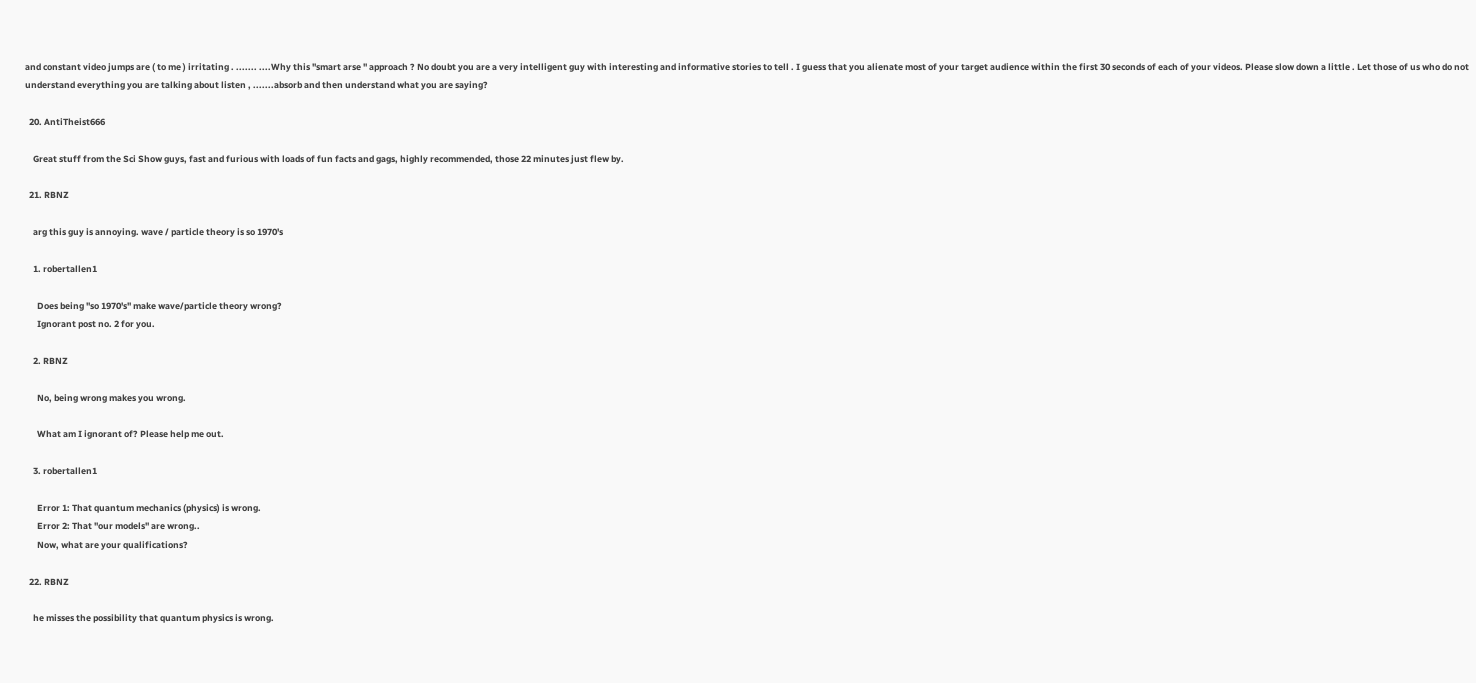and constant video jumps are ( to me ) irritating . ....... ....Why this "smart arse " approach ? No doubt you are a very intelligent guy with interesting and informative stories to tell . I guess that you alienate most of your target audience within the first 30 seconds of each of your videos. Please slow down a little . Let those of us who do not understand everything you are talking about listen , .......absorb and then understand what you are saying?

  20. AntiTheist666

    Great stuff from the Sci Show guys, fast and furious with loads of fun facts and gags, highly recommended, those 22 minutes just flew by.

  21. RBNZ

    arg this guy is annoying. wave / particle theory is so 1970's

    1. robertallen1

      Does being "so 1970's" make wave/particle theory wrong?
      Ignorant post no. 2 for you.

    2. RBNZ

      No, being wrong makes you wrong.

      What am I ignorant of? Please help me out.

    3. robertallen1

      Error 1: That quantum mechanics (physics) is wrong.
      Error 2: That "our models" are wrong..
      Now, what are your qualifications?

  22. RBNZ

    he misses the possibility that quantum physics is wrong.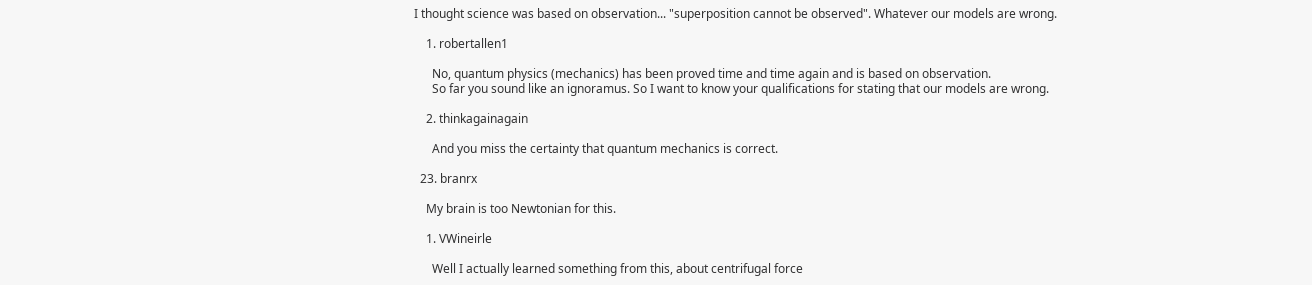I thought science was based on observation... "superposition cannot be observed". Whatever our models are wrong.

    1. robertallen1

      No, quantum physics (mechanics) has been proved time and time again and is based on observation.
      So far you sound like an ignoramus. So I want to know your qualifications for stating that our models are wrong.

    2. thinkagainagain

      And you miss the certainty that quantum mechanics is correct.

  23. branrx

    My brain is too Newtonian for this.

    1. VWineirle

      Well I actually learned something from this, about centrifugal force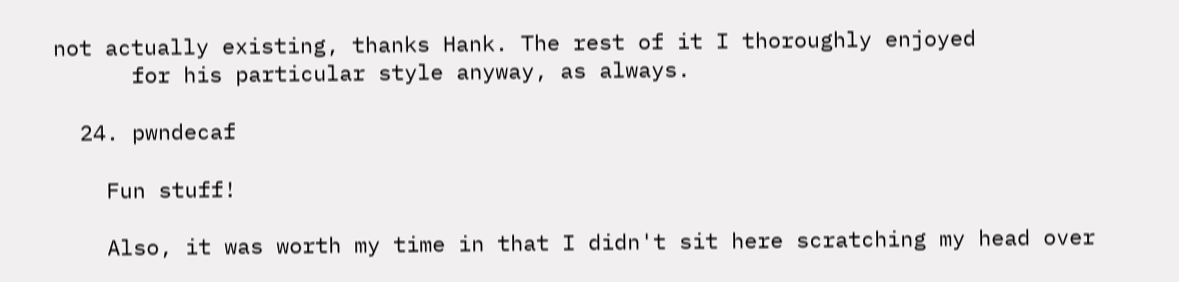not actually existing, thanks Hank. The rest of it I thoroughly enjoyed
      for his particular style anyway, as always.

  24. pwndecaf

    Fun stuff!

    Also, it was worth my time in that I didn't sit here scratching my head over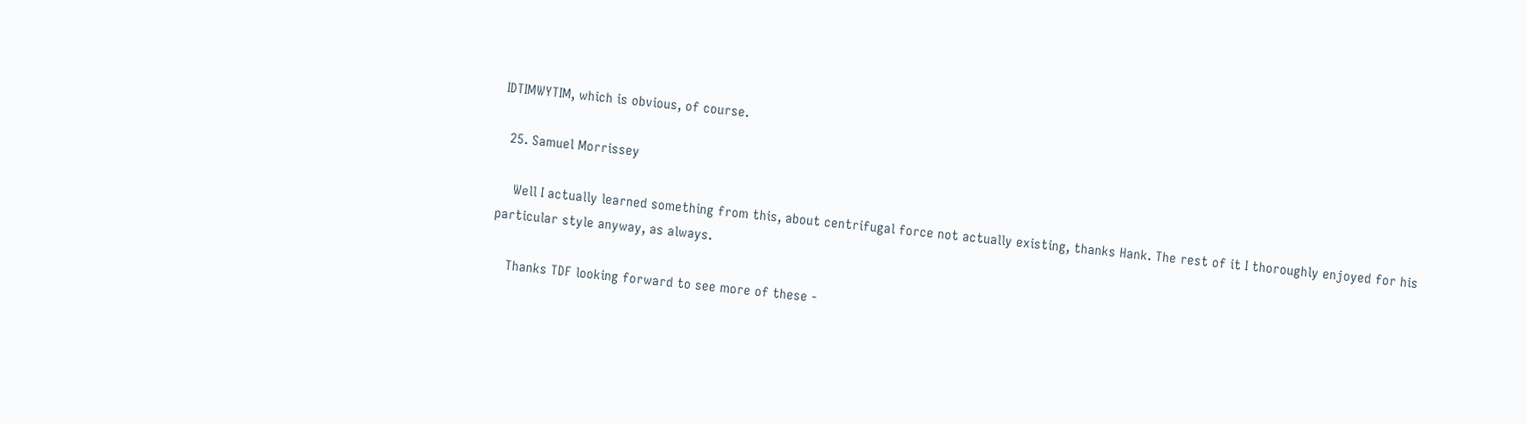IDTIMWYTIM, which is obvious, of course.

  25. Samuel Morrissey

    Well I actually learned something from this, about centrifugal force not actually existing, thanks Hank. The rest of it I thoroughly enjoyed for his particular style anyway, as always.

    Thanks TDF looking forward to see more of these -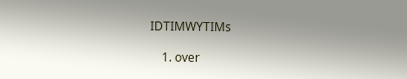IDTIMWYTIMs

    1. over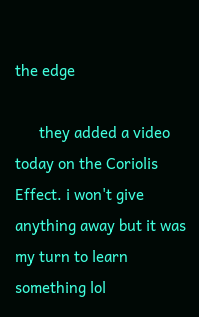the edge

      they added a video today on the Coriolis Effect. i won't give anything away but it was my turn to learn something lol